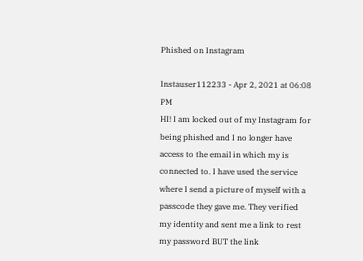Phished on Instagram

Instauser112233 - Apr 2, 2021 at 06:08 PM
HI! I am locked out of my Instagram for being phished and I no longer have access to the email in which my is connected to. I have used the service where I send a picture of myself with a passcode they gave me. They verified my identity and sent me a link to rest my password BUT the link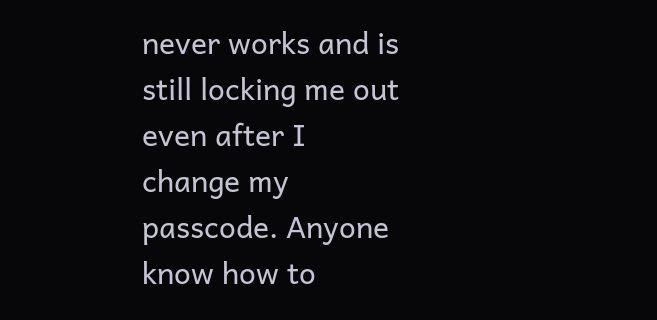never works and is still locking me out even after I change my passcode. Anyone know how to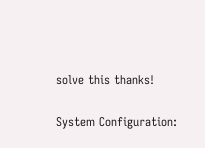solve this thanks!

System Configuration: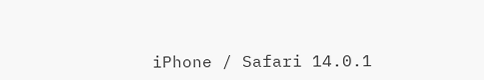iPhone / Safari 14.0.1